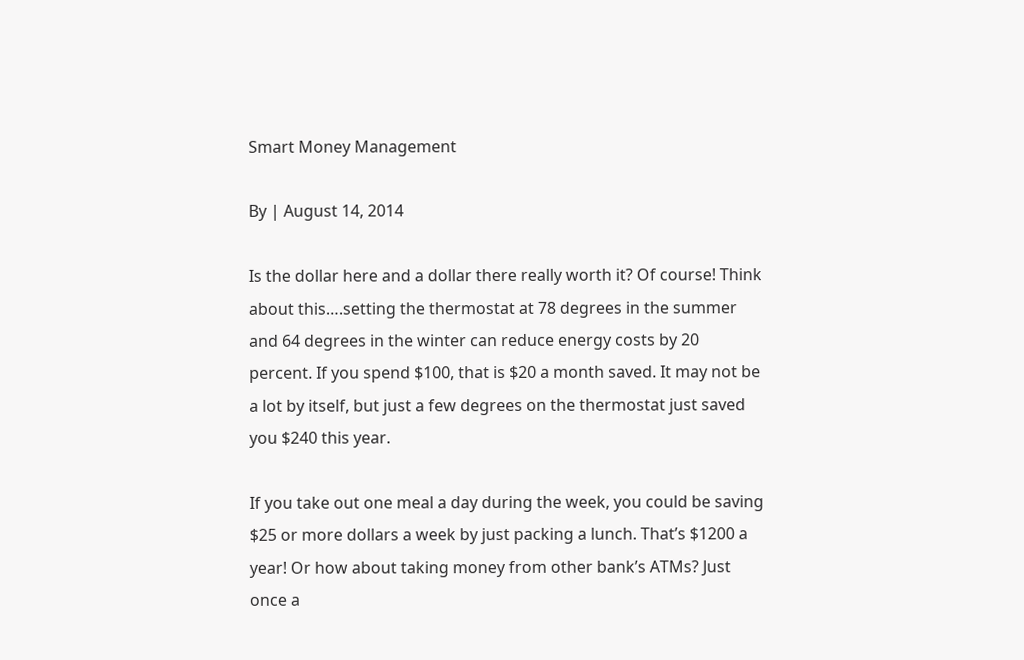Smart Money Management

By | August 14, 2014

Is the dollar here and a dollar there really worth it? Of course! Think about this….setting the thermostat at 78 degrees in the summer and 64 degrees in the winter can reduce energy costs by 20 percent. If you spend $100, that is $20 a month saved. It may not be a lot by itself, but just a few degrees on the thermostat just saved you $240 this year.

If you take out one meal a day during the week, you could be saving $25 or more dollars a week by just packing a lunch. That’s $1200 a year! Or how about taking money from other bank’s ATMs? Just once a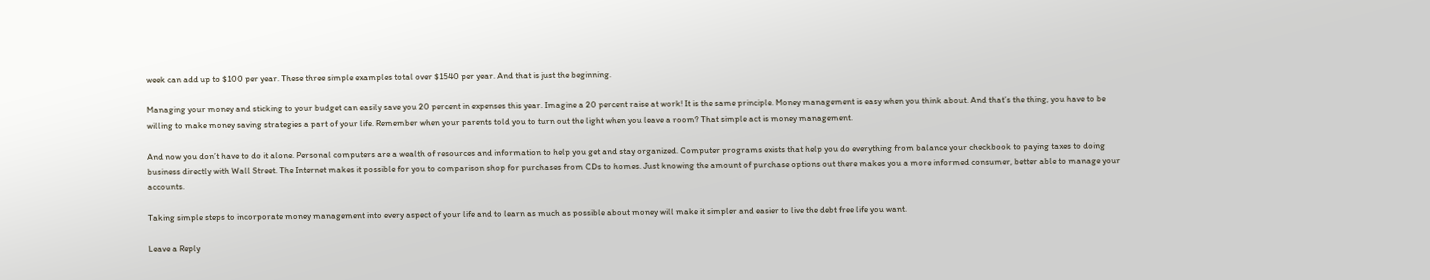week can add up to $100 per year. These three simple examples total over $1540 per year. And that is just the beginning.

Managing your money and sticking to your budget can easily save you 20 percent in expenses this year. Imagine a 20 percent raise at work! It is the same principle. Money management is easy when you think about. And that’s the thing, you have to be willing to make money saving strategies a part of your life. Remember when your parents told you to turn out the light when you leave a room? That simple act is money management.

And now you don’t have to do it alone. Personal computers are a wealth of resources and information to help you get and stay organized. Computer programs exists that help you do everything from balance your checkbook to paying taxes to doing business directly with Wall Street. The Internet makes it possible for you to comparison shop for purchases from CDs to homes. Just knowing the amount of purchase options out there makes you a more informed consumer, better able to manage your accounts.

Taking simple steps to incorporate money management into every aspect of your life and to learn as much as possible about money will make it simpler and easier to live the debt free life you want.

Leave a Reply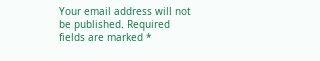Your email address will not be published. Required fields are marked *